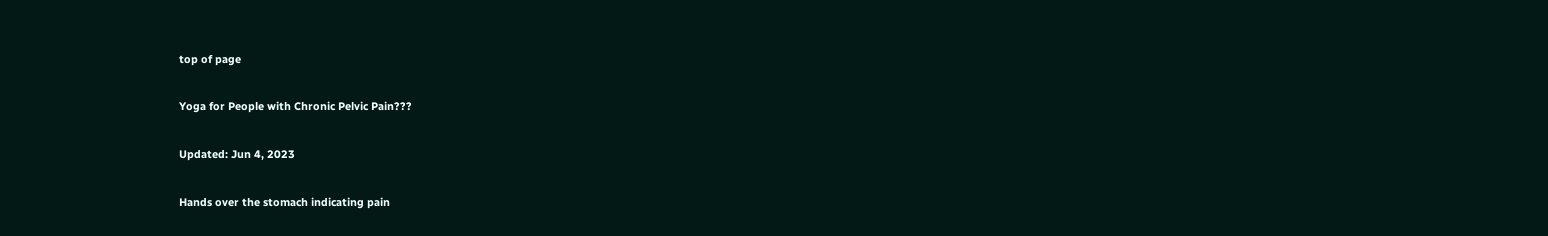top of page

Yoga for People with Chronic Pelvic Pain???

Updated: Jun 4, 2023

Hands over the stomach indicating pain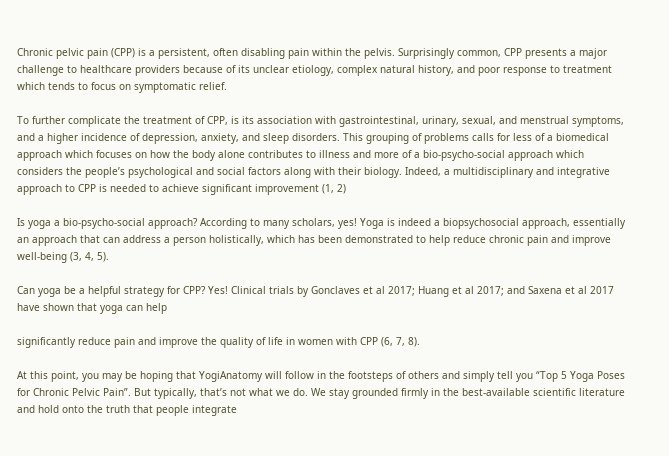Chronic pelvic pain (CPP) is a persistent, often disabling pain within the pelvis. Surprisingly common, CPP presents a major challenge to healthcare providers because of its unclear etiology, complex natural history, and poor response to treatment which tends to focus on symptomatic relief.

To further complicate the treatment of CPP, is its association with gastrointestinal, urinary, sexual, and menstrual symptoms, and a higher incidence of depression, anxiety, and sleep disorders. This grouping of problems calls for less of a biomedical approach which focuses on how the body alone contributes to illness and more of a bio-psycho-social approach which considers the people’s psychological and social factors along with their biology. Indeed, a multidisciplinary and integrative approach to CPP is needed to achieve significant improvement (1, 2)

Is yoga a bio-psycho-social approach? According to many scholars, yes! Yoga is indeed a biopsychosocial approach, essentially an approach that can address a person holistically, which has been demonstrated to help reduce chronic pain and improve well-being (3, 4, 5).

Can yoga be a helpful strategy for CPP? Yes! Clinical trials by Gonclaves et al 2017; Huang et al 2017; and Saxena et al 2017 have shown that yoga can help

significantly reduce pain and improve the quality of life in women with CPP (6, 7, 8).

At this point, you may be hoping that YogiAnatomy will follow in the footsteps of others and simply tell you “Top 5 Yoga Poses for Chronic Pelvic Pain”. But typically, that’s not what we do. We stay grounded firmly in the best-available scientific literature and hold onto the truth that people integrate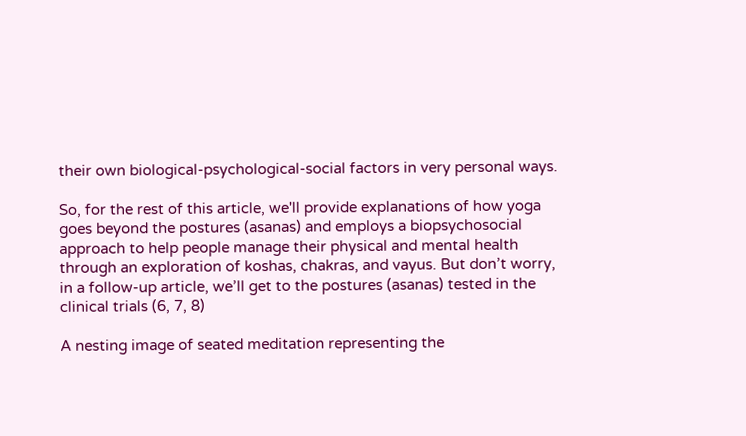their own biological-psychological-social factors in very personal ways.

So, for the rest of this article, we'll provide explanations of how yoga goes beyond the postures (asanas) and employs a biopsychosocial approach to help people manage their physical and mental health through an exploration of koshas, chakras, and vayus. But don’t worry, in a follow-up article, we’ll get to the postures (asanas) tested in the clinical trials (6, 7, 8)

A nesting image of seated meditation representing the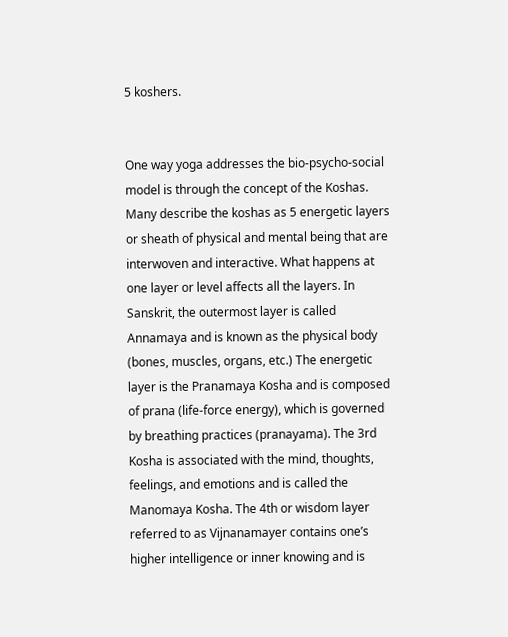5 koshers.


One way yoga addresses the bio-psycho-social model is through the concept of the Koshas. Many describe the koshas as 5 energetic layers or sheath of physical and mental being that are interwoven and interactive. What happens at one layer or level affects all the layers. In Sanskrit, the outermost layer is called Annamaya and is known as the physical body (bones, muscles, organs, etc.) The energetic layer is the Pranamaya Kosha and is composed of prana (life-force energy), which is governed by breathing practices (pranayama). The 3rd Kosha is associated with the mind, thoughts, feelings, and emotions and is called the Manomaya Kosha. The 4th or wisdom layer referred to as Vijnanamayer contains one’s higher intelligence or inner knowing and is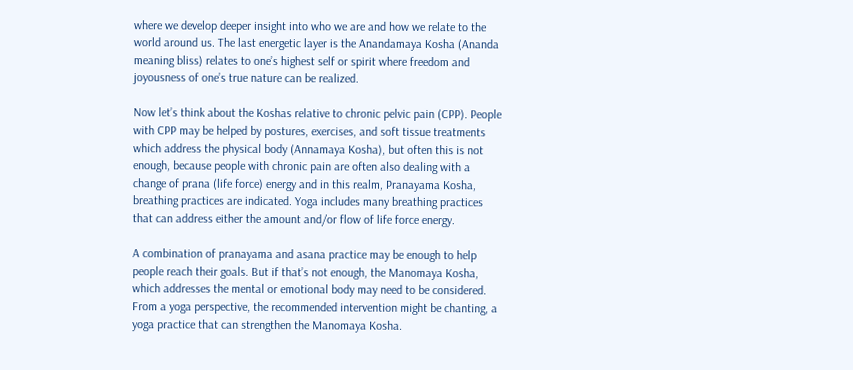where we develop deeper insight into who we are and how we relate to the world around us. The last energetic layer is the Anandamaya Kosha (Ananda meaning bliss) relates to one’s highest self or spirit where freedom and joyousness of one’s true nature can be realized.

Now let’s think about the Koshas relative to chronic pelvic pain (CPP). People with CPP may be helped by postures, exercises, and soft tissue treatments which address the physical body (Annamaya Kosha), but often this is not enough, because people with chronic pain are often also dealing with a change of prana (life force) energy and in this realm, Pranayama Kosha, breathing practices are indicated. Yoga includes many breathing practices that can address either the amount and/or flow of life force energy.

A combination of pranayama and asana practice may be enough to help people reach their goals. But if that’s not enough, the Manomaya Kosha, which addresses the mental or emotional body may need to be considered. From a yoga perspective, the recommended intervention might be chanting, a yoga practice that can strengthen the Manomaya Kosha.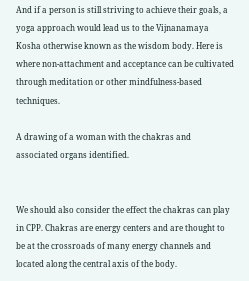And if a person is still striving to achieve their goals, a yoga approach would lead us to the Vijnanamaya Kosha otherwise known as the wisdom body. Here is where non-attachment and acceptance can be cultivated through meditation or other mindfulness-based techniques.

A drawing of a woman with the chakras and associated organs identified.


We should also consider the effect the chakras can play in CPP. Chakras are energy centers and are thought to be at the crossroads of many energy channels and located along the central axis of the body.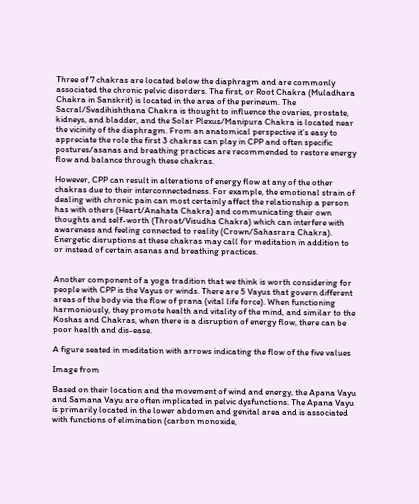Three of 7 chakras are located below the diaphragm and are commonly associated the chronic pelvic disorders. The first, or Root Chakra (Muladhara Chakra in Sanskrit) is located in the area of the perineum. The Sacral/Svadihishthana Chakra is thought to influence the ovaries, prostate, kidneys, and bladder, and the Solar Plexus/Manipura Chakra is located near the vicinity of the diaphragm. From an anatomical perspective it’s easy to appreciate the role the first 3 chakras can play in CPP and often specific postures/asanas and breathing practices are recommended to restore energy flow and balance through these chakras.

However, CPP can result in alterations of energy flow at any of the other chakras due to their interconnectedness. For example, the emotional strain of dealing with chronic pain can most certainly affect the relationship a person has with others (Heart/Anahata Chakra) and communicating their own thoughts and self-worth (Throat/Visudha Chakra) which can interfere with awareness and feeling connected to reality (Crown/Sahasrara Chakra). Energetic disruptions at these chakras may call for meditation in addition to or instead of certain asanas and breathing practices.


Another component of a yoga tradition that we think is worth considering for people with CPP is the Vayus or winds. There are 5 Vayus that govern different areas of the body via the flow of prana (vital life force). When functioning harmoniously, they promote health and vitality of the mind, and similar to the Koshas and Chakras, when there is a disruption of energy flow, there can be poor health and dis-ease.

A figure seated in meditation with arrows indicating the flow of the five values

Image from

Based on their location and the movement of wind and energy, the Apana Vayu and Samana Vayu are often implicated in pelvic dysfunctions. The Apana Vayu is primarily located in the lower abdomen and genital area and is associated with functions of elimination (carbon monoxide,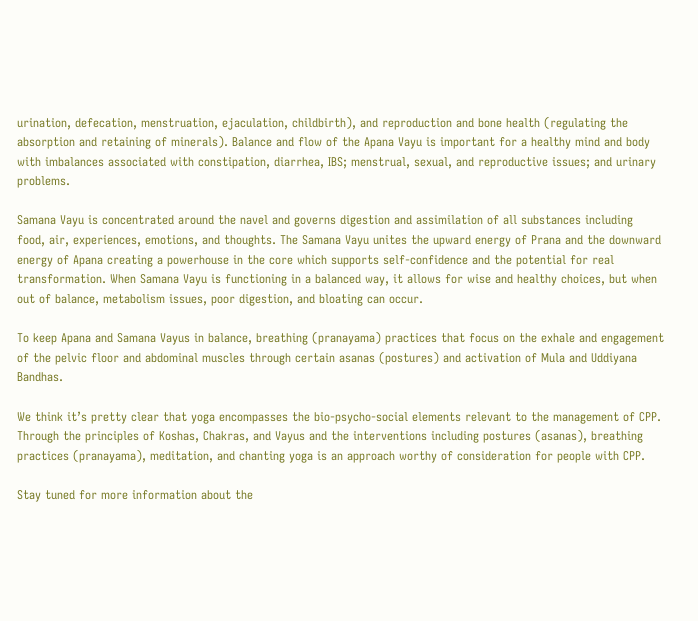urination, defecation, menstruation, ejaculation, childbirth), and reproduction and bone health (regulating the absorption and retaining of minerals). Balance and flow of the Apana Vayu is important for a healthy mind and body with imbalances associated with constipation, diarrhea, IBS; menstrual, sexual, and reproductive issues; and urinary problems.

Samana Vayu is concentrated around the navel and governs digestion and assimilation of all substances including food, air, experiences, emotions, and thoughts. The Samana Vayu unites the upward energy of Prana and the downward energy of Apana creating a powerhouse in the core which supports self-confidence and the potential for real transformation. When Samana Vayu is functioning in a balanced way, it allows for wise and healthy choices, but when out of balance, metabolism issues, poor digestion, and bloating can occur.

To keep Apana and Samana Vayus in balance, breathing (pranayama) practices that focus on the exhale and engagement of the pelvic floor and abdominal muscles through certain asanas (postures) and activation of Mula and Uddiyana Bandhas.

We think it’s pretty clear that yoga encompasses the bio-psycho-social elements relevant to the management of CPP. Through the principles of Koshas, Chakras, and Vayus and the interventions including postures (asanas), breathing practices (pranayama), meditation, and chanting yoga is an approach worthy of consideration for people with CPP.

Stay tuned for more information about the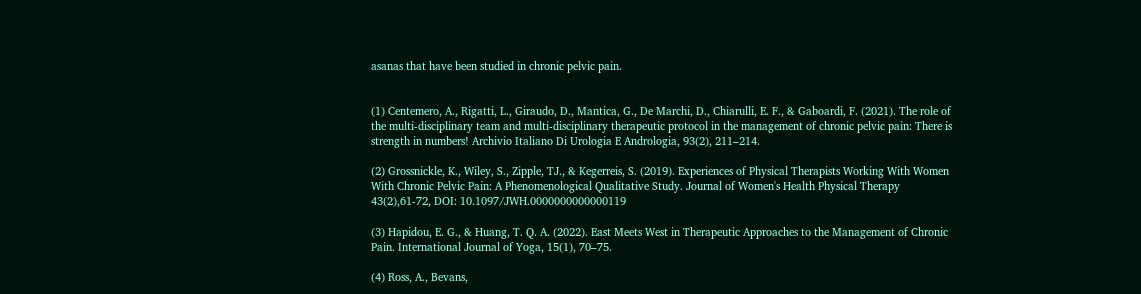asanas that have been studied in chronic pelvic pain.


(1) Centemero, A., Rigatti, L., Giraudo, D., Mantica, G., De Marchi, D., Chiarulli, E. F., & Gaboardi, F. (2021). The role of the multi-disciplinary team and multi-disciplinary therapeutic protocol in the management of chronic pelvic pain: There is strength in numbers! Archivio Italiano Di Urologia E Andrologia, 93(2), 211–214.

(2) Grossnickle, K., Wiley, S., Zipple, TJ., & Kegerreis, S. (2019). Experiences of Physical Therapists Working With Women With Chronic Pelvic Pain: A Phenomenological Qualitative Study. Journal of Women's Health Physical Therapy 43(2),61-72, DOI: 10.1097/JWH.0000000000000119

(3) Hapidou, E. G., & Huang, T. Q. A. (2022). East Meets West in Therapeutic Approaches to the Management of Chronic Pain. International Journal of Yoga, 15(1), 70–75.

(4) Ross, A., Bevans,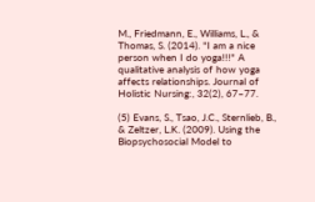M., Friedmann, E., Williams, L., & Thomas, S. (2014). "I am a nice person when I do yoga!!!" A qualitative analysis of how yoga affects relationships. Journal of Holistic Nursing:, 32(2), 67–77.

(5) Evans, S., Tsao, J.C., Sternlieb, B., & Zeltzer, L.K. (2009). Using the Biopsychosocial Model to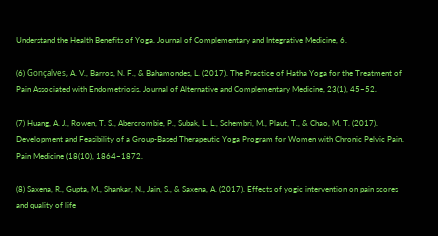Understand the Health Benefits of Yoga. Journal of Complementary and Integrative Medicine, 6.

(6) Gonçalves, A. V., Barros, N. F., & Bahamondes, L. (2017). The Practice of Hatha Yoga for the Treatment of Pain Associated with Endometriosis. Journal of Alternative and Complementary Medicine, 23(1), 45–52.

(7) Huang, A. J., Rowen, T. S., Abercrombie, P., Subak, L. L., Schembri, M., Plaut, T., & Chao, M. T. (2017). Development and Feasibility of a Group-Based Therapeutic Yoga Program for Women with Chronic Pelvic Pain. Pain Medicine (18(10), 1864–1872.

(8) Saxena, R., Gupta, M., Shankar, N., Jain, S., & Saxena, A. (2017). Effects of yogic intervention on pain scores and quality of life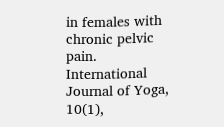in females with chronic pelvic pain. International Journal of Yoga, 10(1),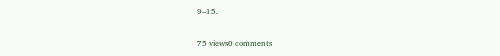9–15.

75 views0 comments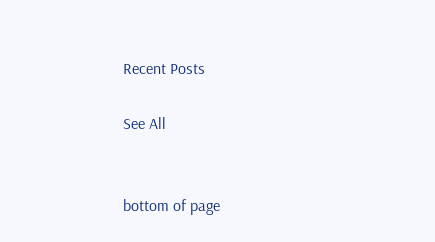Recent Posts

See All


bottom of page